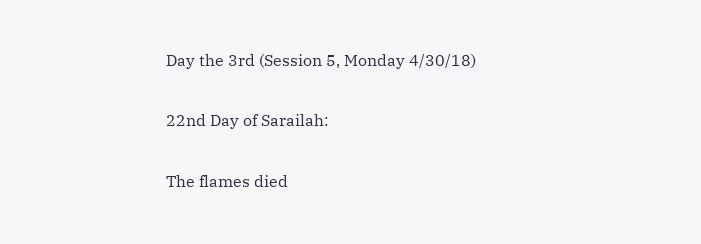Day the 3rd (Session 5, Monday 4/30/18)

22nd Day of Sarailah:

The flames died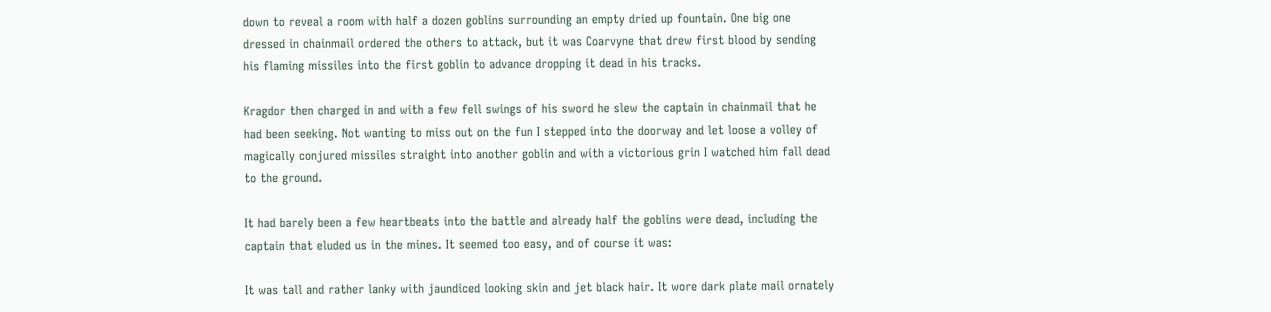down to reveal a room with half a dozen goblins surrounding an empty dried up fountain. One big one dressed in chainmail ordered the others to attack, but it was Coarvyne that drew first blood by sending his flaming missiles into the first goblin to advance dropping it dead in his tracks.

Kragdor then charged in and with a few fell swings of his sword he slew the captain in chainmail that he had been seeking. Not wanting to miss out on the fun I stepped into the doorway and let loose a volley of magically conjured missiles straight into another goblin and with a victorious grin I watched him fall dead to the ground.

It had barely been a few heartbeats into the battle and already half the goblins were dead, including the captain that eluded us in the mines. It seemed too easy, and of course it was:

It was tall and rather lanky with jaundiced looking skin and jet black hair. It wore dark plate mail ornately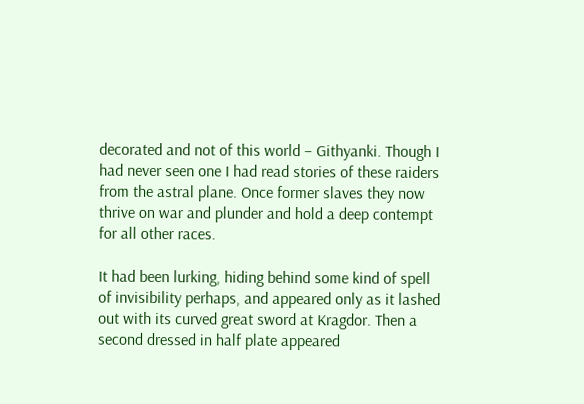decorated and not of this world – Githyanki. Though I had never seen one I had read stories of these raiders from the astral plane. Once former slaves they now thrive on war and plunder and hold a deep contempt for all other races.

It had been lurking, hiding behind some kind of spell of invisibility perhaps, and appeared only as it lashed out with its curved great sword at Kragdor. Then a second dressed in half plate appeared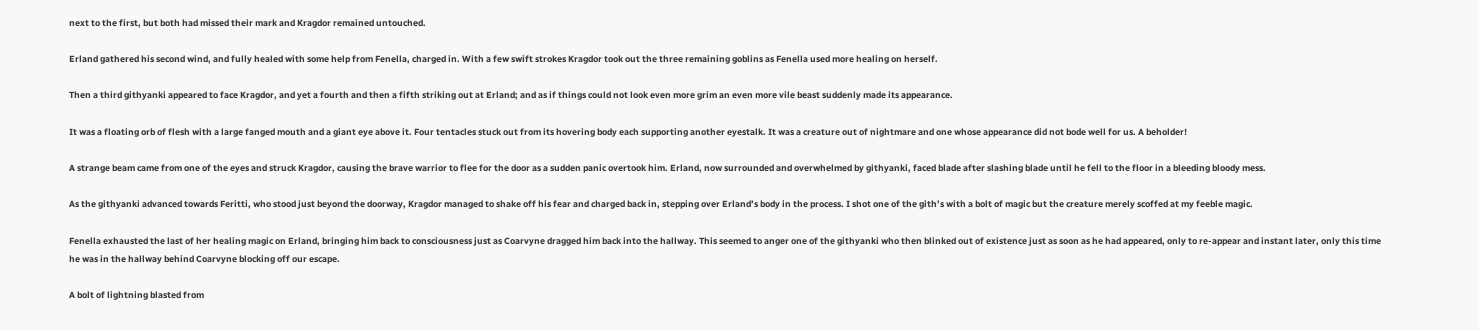next to the first, but both had missed their mark and Kragdor remained untouched.

Erland gathered his second wind, and fully healed with some help from Fenella, charged in. With a few swift strokes Kragdor took out the three remaining goblins as Fenella used more healing on herself.

Then a third githyanki appeared to face Kragdor, and yet a fourth and then a fifth striking out at Erland; and as if things could not look even more grim an even more vile beast suddenly made its appearance.

It was a floating orb of flesh with a large fanged mouth and a giant eye above it. Four tentacles stuck out from its hovering body each supporting another eyestalk. It was a creature out of nightmare and one whose appearance did not bode well for us. A beholder!

A strange beam came from one of the eyes and struck Kragdor, causing the brave warrior to flee for the door as a sudden panic overtook him. Erland, now surrounded and overwhelmed by githyanki, faced blade after slashing blade until he fell to the floor in a bleeding bloody mess.

As the githyanki advanced towards Feritti, who stood just beyond the doorway, Kragdor managed to shake off his fear and charged back in, stepping over Erland’s body in the process. I shot one of the gith’s with a bolt of magic but the creature merely scoffed at my feeble magic.

Fenella exhausted the last of her healing magic on Erland, bringing him back to consciousness just as Coarvyne dragged him back into the hallway. This seemed to anger one of the githyanki who then blinked out of existence just as soon as he had appeared, only to re-appear and instant later, only this time he was in the hallway behind Coarvyne blocking off our escape.

A bolt of lightning blasted from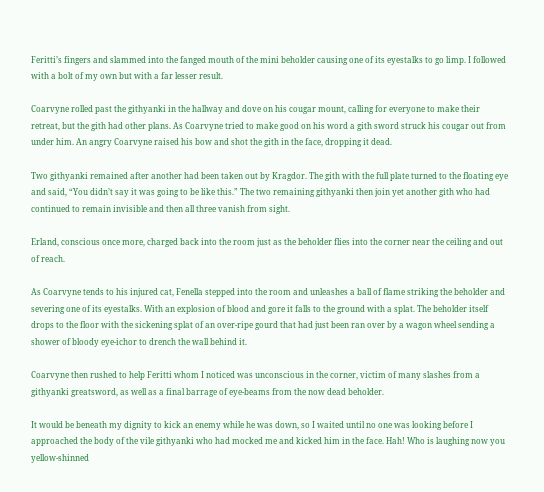Feritti’s fingers and slammed into the fanged mouth of the mini beholder causing one of its eyestalks to go limp. I followed with a bolt of my own but with a far lesser result.

Coarvyne rolled past the githyanki in the hallway and dove on his cougar mount, calling for everyone to make their retreat, but the gith had other plans. As Coarvyne tried to make good on his word a gith sword struck his cougar out from under him. An angry Coarvyne raised his bow and shot the gith in the face, dropping it dead.

Two githyanki remained after another had been taken out by Kragdor. The gith with the full plate turned to the floating eye and said, “You didn’t say it was going to be like this.” The two remaining githyanki then join yet another gith who had continued to remain invisible and then all three vanish from sight.

Erland, conscious once more, charged back into the room just as the beholder flies into the corner near the ceiling and out of reach.

As Coarvyne tends to his injured cat, Fenella stepped into the room and unleashes a ball of flame striking the beholder and severing one of its eyestalks. With an explosion of blood and gore it falls to the ground with a splat. The beholder itself drops to the floor with the sickening splat of an over-ripe gourd that had just been ran over by a wagon wheel sending a shower of bloody eye-ichor to drench the wall behind it.

Coarvyne then rushed to help Feritti whom I noticed was unconscious in the corner, victim of many slashes from a githyanki greatsword, as well as a final barrage of eye-beams from the now dead beholder.

It would be beneath my dignity to kick an enemy while he was down, so I waited until no one was looking before I approached the body of the vile githyanki who had mocked me and kicked him in the face. Hah! Who is laughing now you yellow-shinned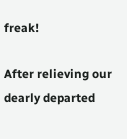freak!

After relieving our dearly departed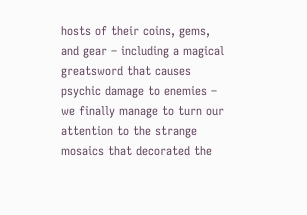hosts of their coins, gems, and gear – including a magical greatsword that causes psychic damage to enemies – we finally manage to turn our attention to the strange mosaics that decorated the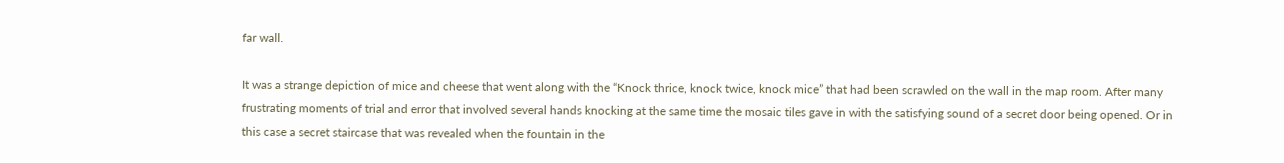far wall.

It was a strange depiction of mice and cheese that went along with the “Knock thrice, knock twice, knock mice” that had been scrawled on the wall in the map room. After many frustrating moments of trial and error that involved several hands knocking at the same time the mosaic tiles gave in with the satisfying sound of a secret door being opened. Or in this case a secret staircase that was revealed when the fountain in the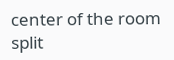center of the room split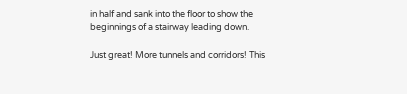in half and sank into the floor to show the beginnings of a stairway leading down.

Just great! More tunnels and corridors! This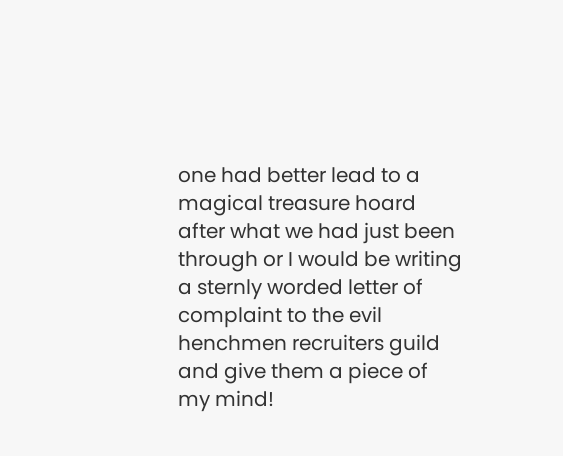one had better lead to a magical treasure hoard after what we had just been through or I would be writing a sternly worded letter of complaint to the evil henchmen recruiters guild and give them a piece of my mind!